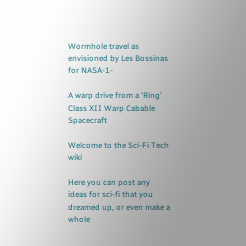Wormhole travel as envisioned by Les Bossinas for NASA-1-

A warp drive from a 'Ring' Class XII Warp Cabable Spacecraft

Welcome to the Sci-Fi Tech wiki

Here you can post any ideas for sci-fi that you dreamed up, or even make a whole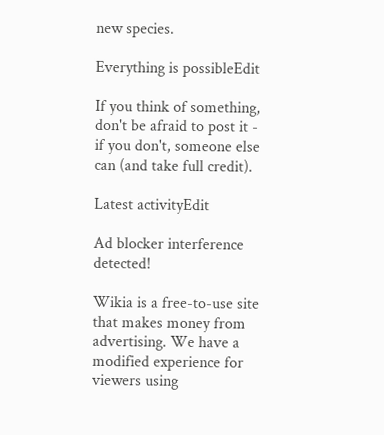new species.

Everything is possibleEdit

If you think of something, don't be afraid to post it - if you don't, someone else can (and take full credit).

Latest activityEdit

Ad blocker interference detected!

Wikia is a free-to-use site that makes money from advertising. We have a modified experience for viewers using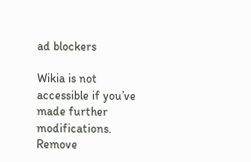ad blockers

Wikia is not accessible if you’ve made further modifications. Remove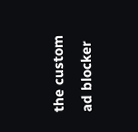the custom ad blocker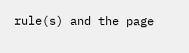rule(s) and the page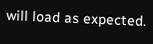will load as expected.